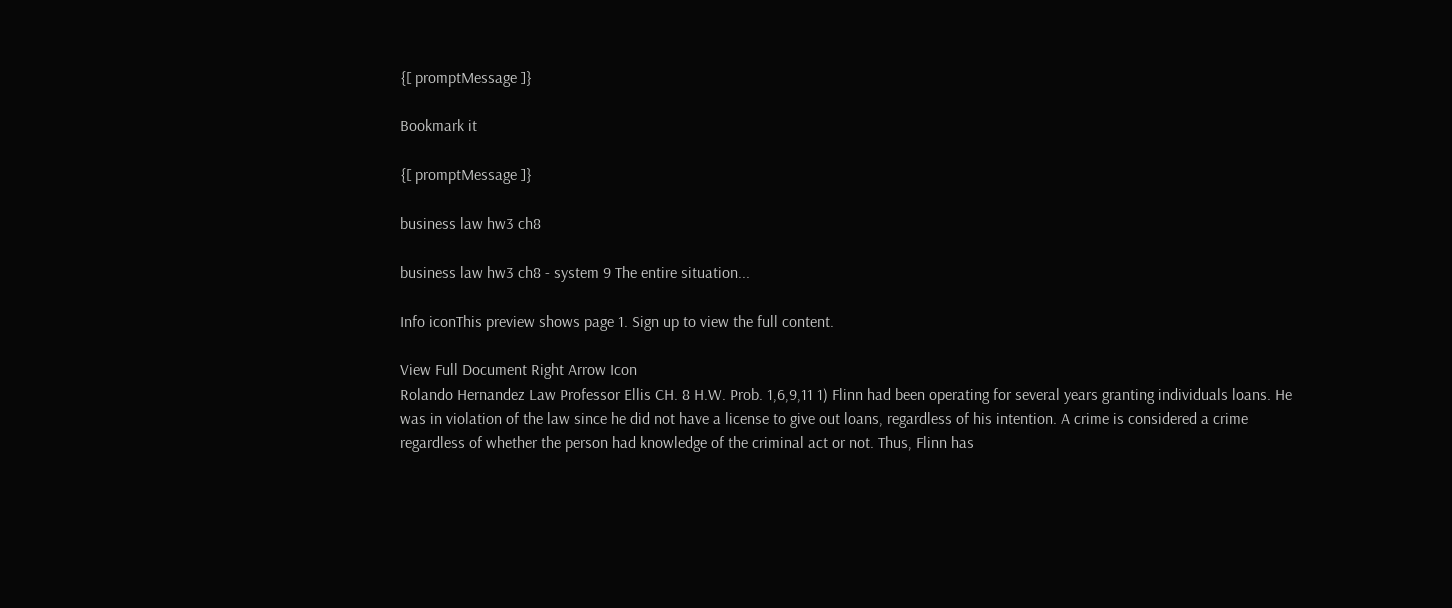{[ promptMessage ]}

Bookmark it

{[ promptMessage ]}

business law hw3 ch8

business law hw3 ch8 - system 9 The entire situation...

Info iconThis preview shows page 1. Sign up to view the full content.

View Full Document Right Arrow Icon
Rolando Hernandez Law Professor Ellis CH. 8 H.W. Prob. 1,6,9,11 1) Flinn had been operating for several years granting individuals loans. He was in violation of the law since he did not have a license to give out loans, regardless of his intention. A crime is considered a crime regardless of whether the person had knowledge of the criminal act or not. Thus, Flinn has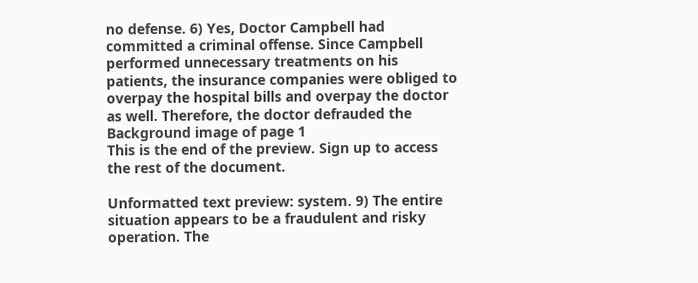no defense. 6) Yes, Doctor Campbell had committed a criminal offense. Since Campbell performed unnecessary treatments on his patients, the insurance companies were obliged to overpay the hospital bills and overpay the doctor as well. Therefore, the doctor defrauded the
Background image of page 1
This is the end of the preview. Sign up to access the rest of the document.

Unformatted text preview: system. 9) The entire situation appears to be a fraudulent and risky operation. The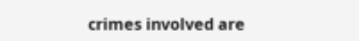crimes involved are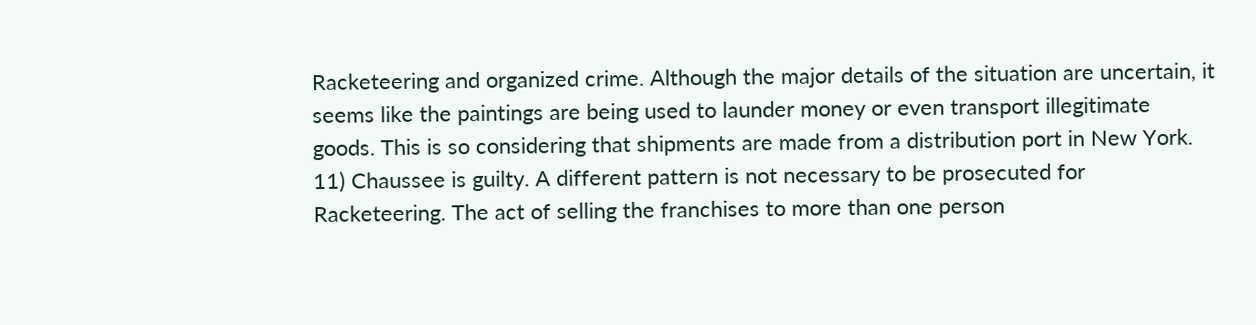Racketeering and organized crime. Although the major details of the situation are uncertain, it seems like the paintings are being used to launder money or even transport illegitimate goods. This is so considering that shipments are made from a distribution port in New York. 11) Chaussee is guilty. A different pattern is not necessary to be prosecuted for Racketeering. The act of selling the franchises to more than one person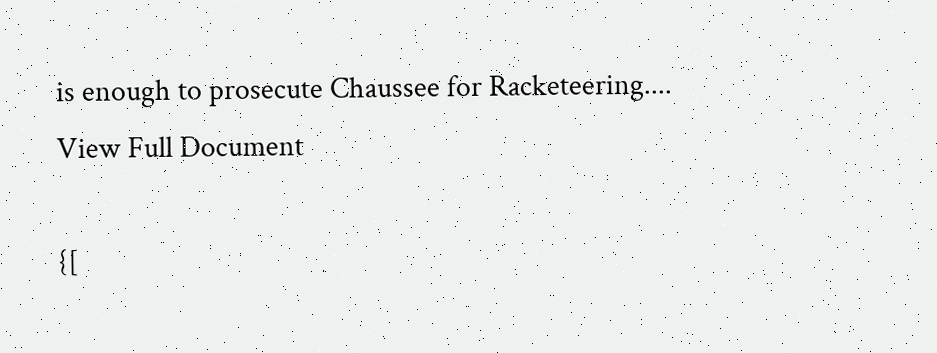is enough to prosecute Chaussee for Racketeering....
View Full Document

{[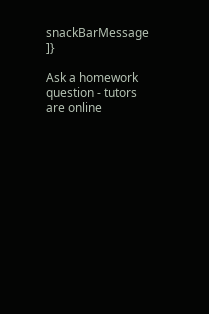snackBarMessage ]}

Ask a homework question - tutors are online